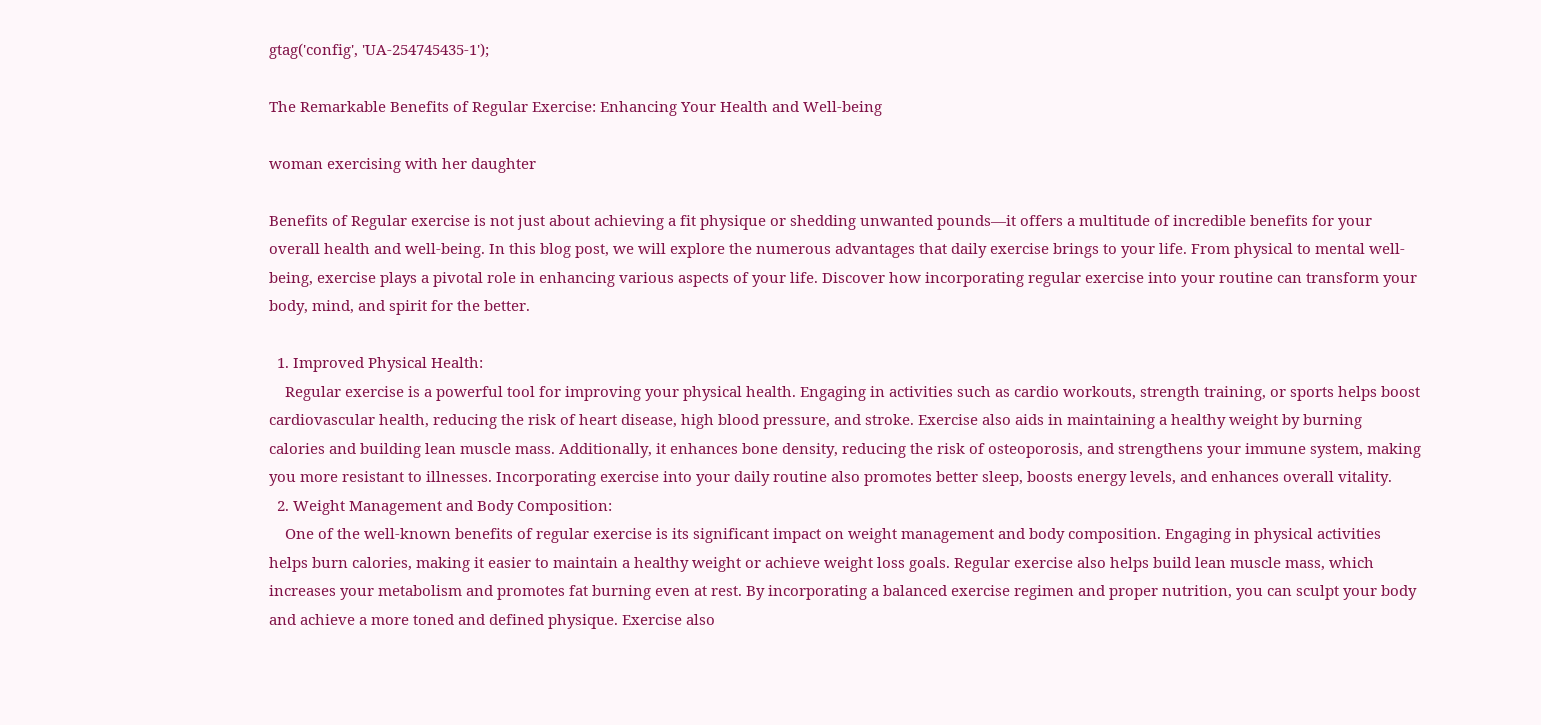gtag('config', 'UA-254745435-1');

The Remarkable Benefits of Regular Exercise: Enhancing Your Health and Well-being

woman exercising with her daughter

Benefits of Regular exercise is not just about achieving a fit physique or shedding unwanted pounds—it offers a multitude of incredible benefits for your overall health and well-being. In this blog post, we will explore the numerous advantages that daily exercise brings to your life. From physical to mental well-being, exercise plays a pivotal role in enhancing various aspects of your life. Discover how incorporating regular exercise into your routine can transform your body, mind, and spirit for the better.

  1. Improved Physical Health:
    Regular exercise is a powerful tool for improving your physical health. Engaging in activities such as cardio workouts, strength training, or sports helps boost cardiovascular health, reducing the risk of heart disease, high blood pressure, and stroke. Exercise also aids in maintaining a healthy weight by burning calories and building lean muscle mass. Additionally, it enhances bone density, reducing the risk of osteoporosis, and strengthens your immune system, making you more resistant to illnesses. Incorporating exercise into your daily routine also promotes better sleep, boosts energy levels, and enhances overall vitality.
  2. Weight Management and Body Composition:
    One of the well-known benefits of regular exercise is its significant impact on weight management and body composition. Engaging in physical activities helps burn calories, making it easier to maintain a healthy weight or achieve weight loss goals. Regular exercise also helps build lean muscle mass, which increases your metabolism and promotes fat burning even at rest. By incorporating a balanced exercise regimen and proper nutrition, you can sculpt your body and achieve a more toned and defined physique. Exercise also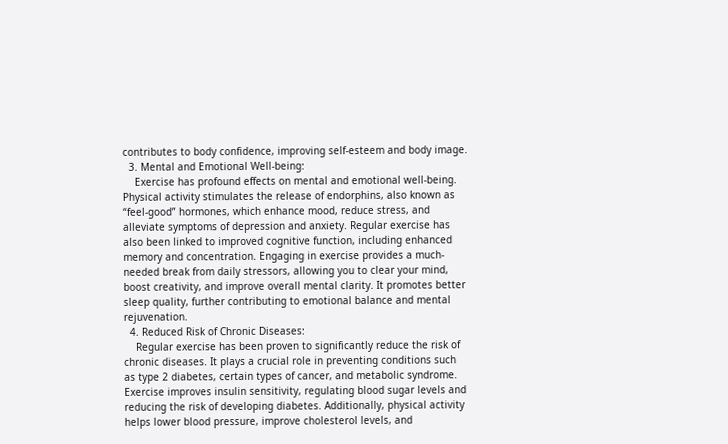contributes to body confidence, improving self-esteem and body image.
  3. Mental and Emotional Well-being:
    Exercise has profound effects on mental and emotional well-being. Physical activity stimulates the release of endorphins, also known as “feel-good” hormones, which enhance mood, reduce stress, and alleviate symptoms of depression and anxiety. Regular exercise has also been linked to improved cognitive function, including enhanced memory and concentration. Engaging in exercise provides a much-needed break from daily stressors, allowing you to clear your mind, boost creativity, and improve overall mental clarity. It promotes better sleep quality, further contributing to emotional balance and mental rejuvenation.
  4. Reduced Risk of Chronic Diseases:
    Regular exercise has been proven to significantly reduce the risk of chronic diseases. It plays a crucial role in preventing conditions such as type 2 diabetes, certain types of cancer, and metabolic syndrome. Exercise improves insulin sensitivity, regulating blood sugar levels and reducing the risk of developing diabetes. Additionally, physical activity helps lower blood pressure, improve cholesterol levels, and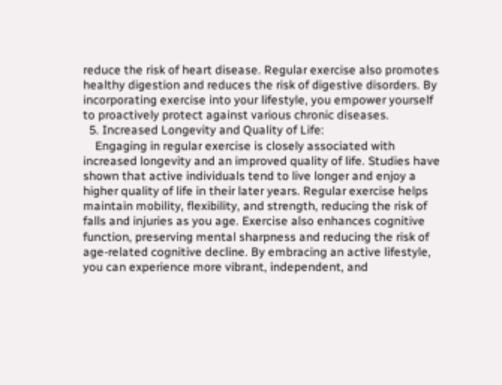reduce the risk of heart disease. Regular exercise also promotes healthy digestion and reduces the risk of digestive disorders. By incorporating exercise into your lifestyle, you empower yourself to proactively protect against various chronic diseases.
  5. Increased Longevity and Quality of Life:
    Engaging in regular exercise is closely associated with increased longevity and an improved quality of life. Studies have shown that active individuals tend to live longer and enjoy a higher quality of life in their later years. Regular exercise helps maintain mobility, flexibility, and strength, reducing the risk of falls and injuries as you age. Exercise also enhances cognitive function, preserving mental sharpness and reducing the risk of age-related cognitive decline. By embracing an active lifestyle, you can experience more vibrant, independent, and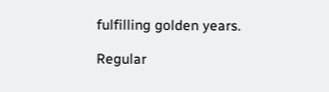fulfilling golden years.

Regular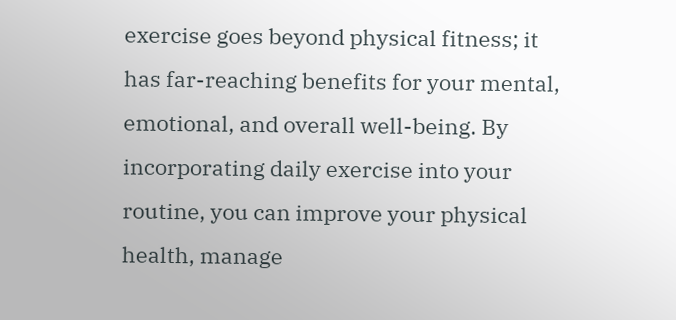exercise goes beyond physical fitness; it has far-reaching benefits for your mental, emotional, and overall well-being. By incorporating daily exercise into your routine, you can improve your physical health, manage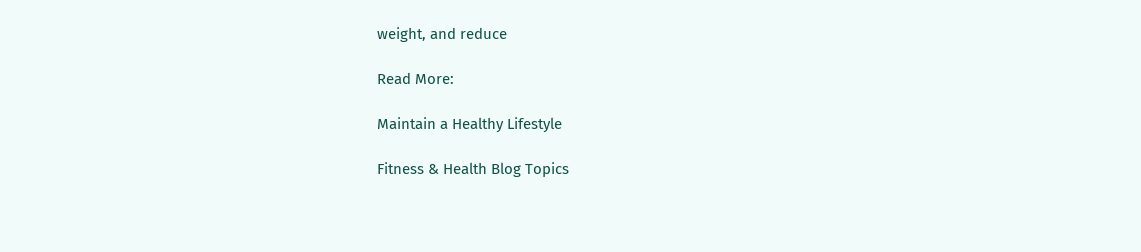weight, and reduce

Read More:

Maintain a Healthy Lifestyle

Fitness & Health Blog Topics